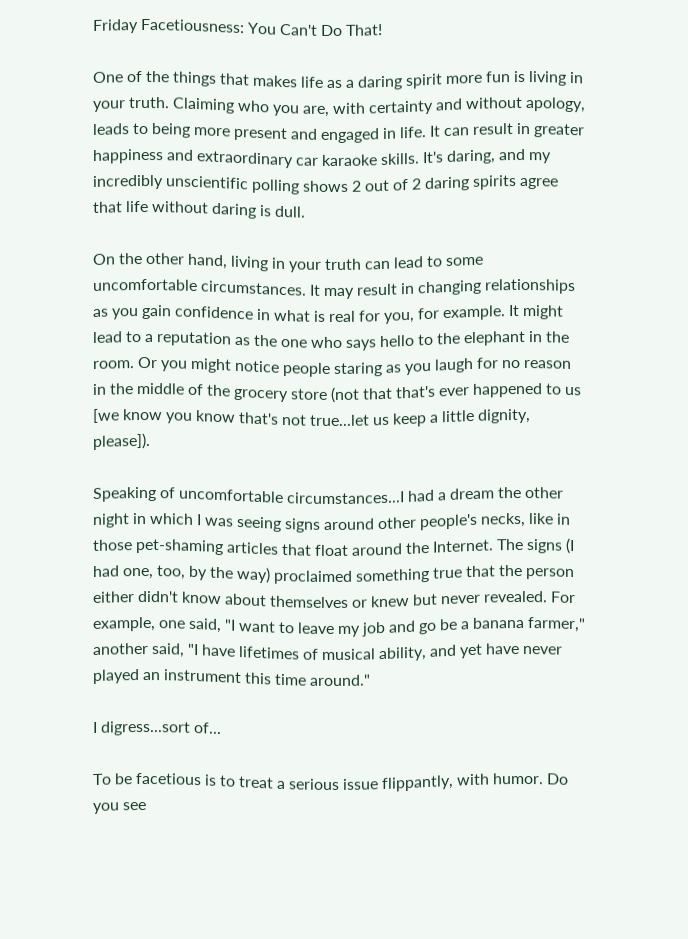Friday Facetiousness: You Can't Do That!

One of the things that makes life as a daring spirit more fun is living in your truth. Claiming who you are, with certainty and without apology, leads to being more present and engaged in life. It can result in greater happiness and extraordinary car karaoke skills. It's daring, and my incredibly unscientific polling shows 2 out of 2 daring spirits agree that life without daring is dull.

On the other hand, living in your truth can lead to some uncomfortable circumstances. It may result in changing relationships as you gain confidence in what is real for you, for example. It might lead to a reputation as the one who says hello to the elephant in the room. Or you might notice people staring as you laugh for no reason in the middle of the grocery store (not that that's ever happened to us [we know you know that's not true...let us keep a little dignity, please]).

Speaking of uncomfortable circumstances...I had a dream the other night in which I was seeing signs around other people's necks, like in those pet-shaming articles that float around the Internet. The signs (I had one, too, by the way) proclaimed something true that the person either didn't know about themselves or knew but never revealed. For example, one said, "I want to leave my job and go be a banana farmer," another said, "I have lifetimes of musical ability, and yet have never played an instrument this time around."

I digress...sort of...

To be facetious is to treat a serious issue flippantly, with humor. Do you see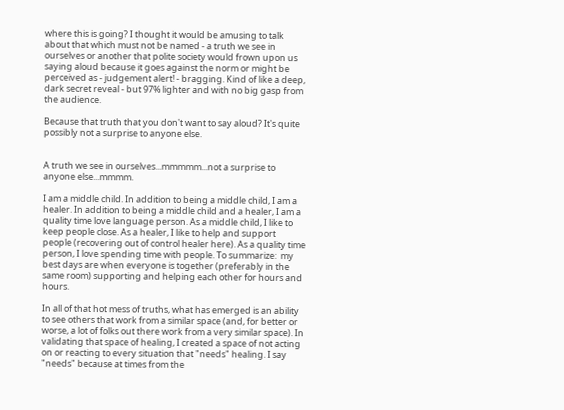where this is going? I thought it would be amusing to talk about that which must not be named - a truth we see in ourselves or another that polite society would frown upon us saying aloud because it goes against the norm or might be perceived as - judgement alert! - bragging. Kind of like a deep, dark secret reveal - but 97% lighter and with no big gasp from the audience.

Because that truth that you don't want to say aloud? It's quite possibly not a surprise to anyone else.


A truth we see in ourselves...mmmmm...not a surprise to anyone else...mmmm.

I am a middle child. In addition to being a middle child, I am a healer. In addition to being a middle child and a healer, I am a quality time love language person. As a middle child, I like to keep people close. As a healer, I like to help and support people (recovering out of control healer here). As a quality time person, I love spending time with people. To summarize:  my best days are when everyone is together (preferably in the same room) supporting and helping each other for hours and hours.

In all of that hot mess of truths, what has emerged is an ability to see others that work from a similar space (and, for better or worse, a lot of folks out there work from a very similar space). In validating that space of healing, I created a space of not acting on or reacting to every situation that "needs" healing. I say "needs" because at times from the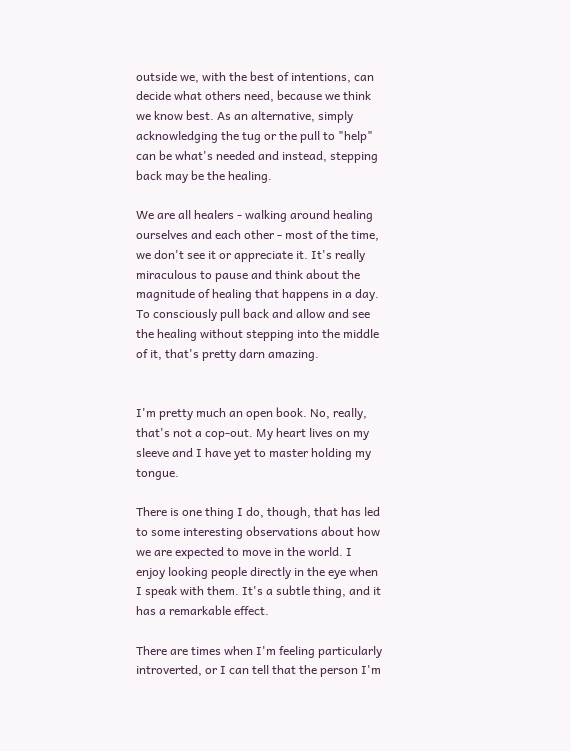outside we, with the best of intentions, can decide what others need, because we think we know best. As an alternative, simply acknowledging the tug or the pull to "help" can be what's needed and instead, stepping back may be the healing.

We are all healers - walking around healing ourselves and each other - most of the time, we don't see it or appreciate it. It's really miraculous to pause and think about the magnitude of healing that happens in a day. To consciously pull back and allow and see the healing without stepping into the middle of it, that's pretty darn amazing.


I'm pretty much an open book. No, really, that's not a cop-out. My heart lives on my sleeve and I have yet to master holding my tongue.

There is one thing I do, though, that has led to some interesting observations about how we are expected to move in the world. I enjoy looking people directly in the eye when I speak with them. It's a subtle thing, and it has a remarkable effect.

There are times when I'm feeling particularly introverted, or I can tell that the person I'm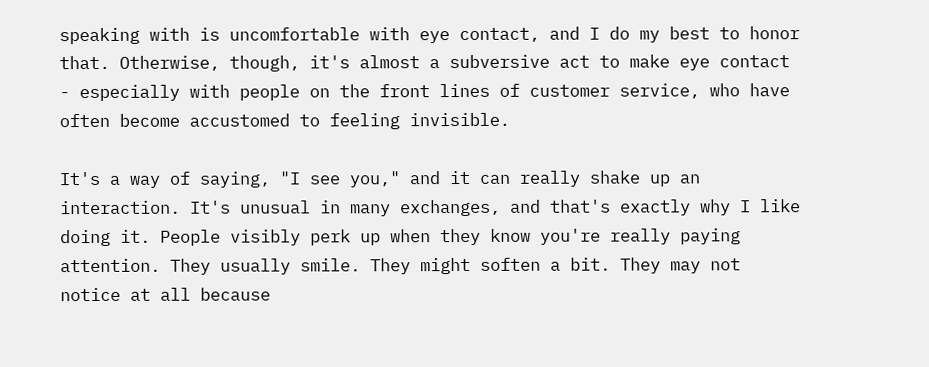speaking with is uncomfortable with eye contact, and I do my best to honor that. Otherwise, though, it's almost a subversive act to make eye contact - especially with people on the front lines of customer service, who have often become accustomed to feeling invisible.

It's a way of saying, "I see you," and it can really shake up an interaction. It's unusual in many exchanges, and that's exactly why I like doing it. People visibly perk up when they know you're really paying attention. They usually smile. They might soften a bit. They may not notice at all because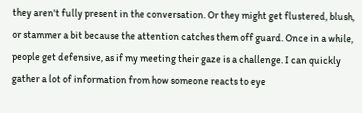they aren't fully present in the conversation. Or they might get flustered, blush, or stammer a bit because the attention catches them off guard. Once in a while, people get defensive, as if my meeting their gaze is a challenge. I can quickly gather a lot of information from how someone reacts to eye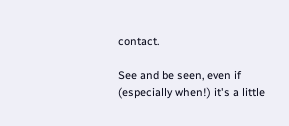contact.

See and be seen, even if (especially when!) it's a little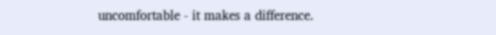uncomfortable - it makes a difference.